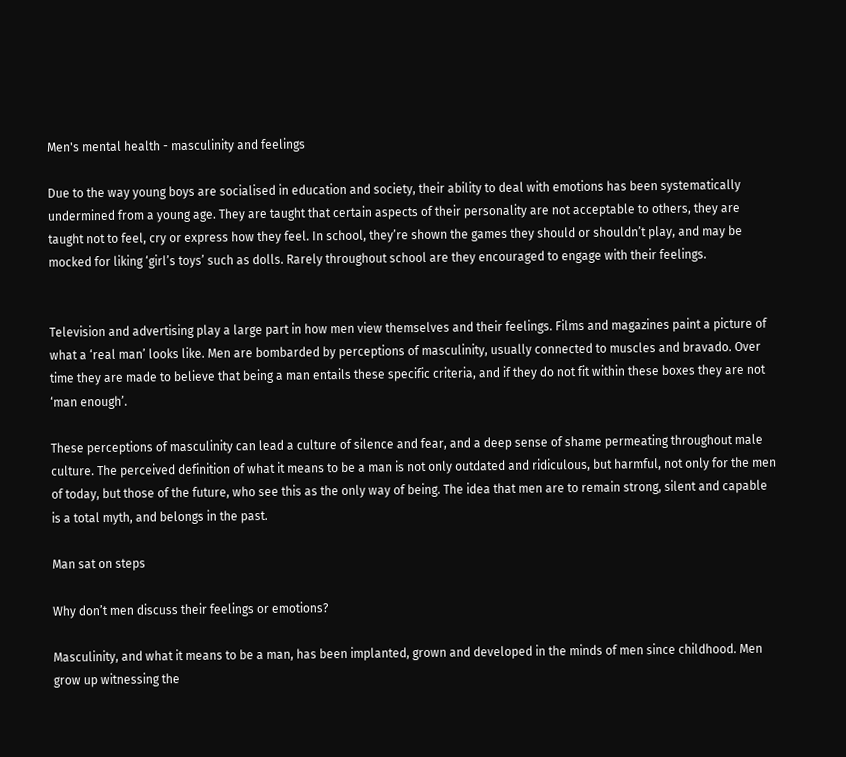Men's mental health - masculinity and feelings

Due to the way young boys are socialised in education and society, their ability to deal with emotions has been systematically undermined from a young age. They are taught that certain aspects of their personality are not acceptable to others, they are taught not to feel, cry or express how they feel. In school, they’re shown the games they should or shouldn’t play, and may be mocked for liking ‘girl’s toys’ such as dolls. Rarely throughout school are they encouraged to engage with their feelings.


Television and advertising play a large part in how men view themselves and their feelings. Films and magazines paint a picture of what a ‘real man’ looks like. Men are bombarded by perceptions of masculinity, usually connected to muscles and bravado. Over time they are made to believe that being a man entails these specific criteria, and if they do not fit within these boxes they are not ‘man enough’.

These perceptions of masculinity can lead a culture of silence and fear, and a deep sense of shame permeating throughout male culture. The perceived definition of what it means to be a man is not only outdated and ridiculous, but harmful, not only for the men of today, but those of the future, who see this as the only way of being. The idea that men are to remain strong, silent and capable is a total myth, and belongs in the past.

Man sat on steps

Why don’t men discuss their feelings or emotions?

Masculinity, and what it means to be a man, has been implanted, grown and developed in the minds of men since childhood. Men grow up witnessing the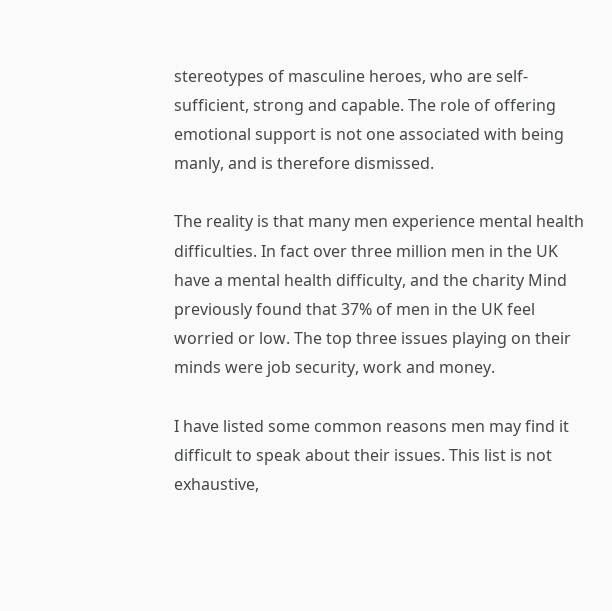stereotypes of masculine heroes, who are self-sufficient, strong and capable. The role of offering emotional support is not one associated with being manly, and is therefore dismissed.

The reality is that many men experience mental health difficulties. In fact over three million men in the UK have a mental health difficulty, and the charity Mind previously found that 37% of men in the UK feel worried or low. The top three issues playing on their minds were job security, work and money.

I have listed some common reasons men may find it difficult to speak about their issues. This list is not exhaustive,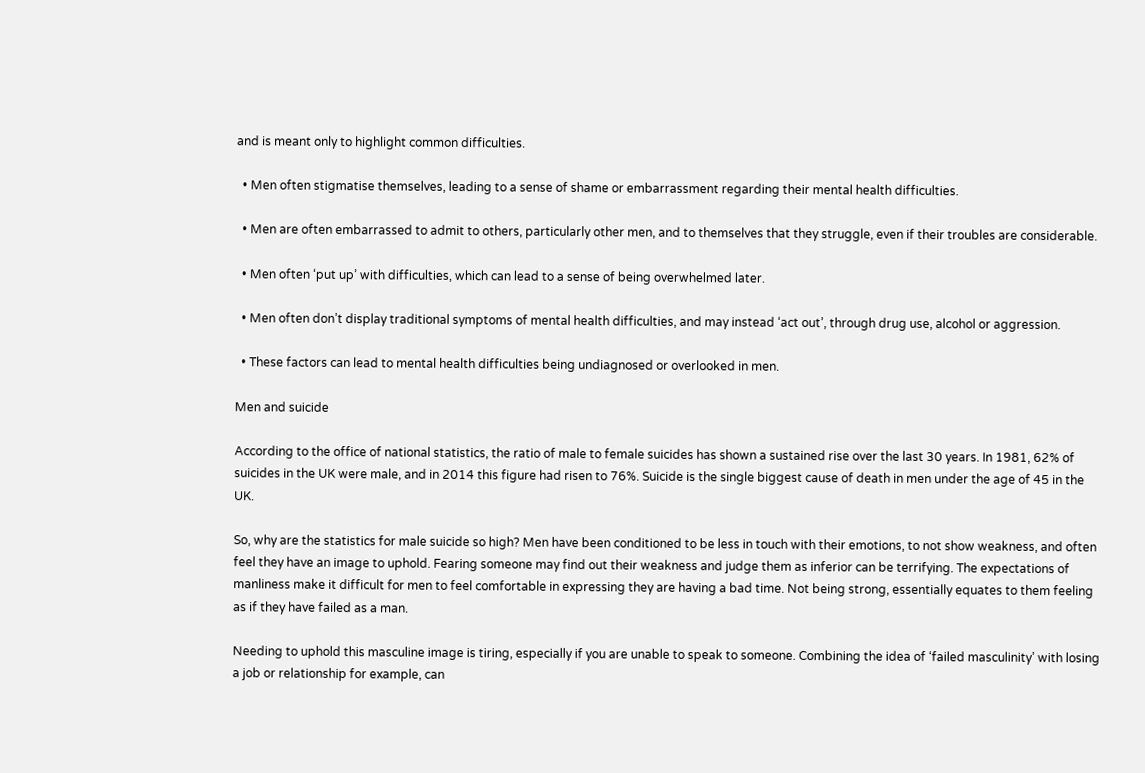and is meant only to highlight common difficulties.

  • Men often stigmatise themselves, leading to a sense of shame or embarrassment regarding their mental health difficulties.

  • Men are often embarrassed to admit to others, particularly other men, and to themselves that they struggle, even if their troubles are considerable.

  • Men often ‘put up’ with difficulties, which can lead to a sense of being overwhelmed later.

  • Men often don’t display traditional symptoms of mental health difficulties, and may instead ‘act out’, through drug use, alcohol or aggression.

  • These factors can lead to mental health difficulties being undiagnosed or overlooked in men.

Men and suicide

According to the office of national statistics, the ratio of male to female suicides has shown a sustained rise over the last 30 years. In 1981, 62% of suicides in the UK were male, and in 2014 this figure had risen to 76%. Suicide is the single biggest cause of death in men under the age of 45 in the UK.

So, why are the statistics for male suicide so high? Men have been conditioned to be less in touch with their emotions, to not show weakness, and often feel they have an image to uphold. Fearing someone may find out their weakness and judge them as inferior can be terrifying. The expectations of manliness make it difficult for men to feel comfortable in expressing they are having a bad time. Not being strong, essentially equates to them feeling as if they have failed as a man.

Needing to uphold this masculine image is tiring, especially if you are unable to speak to someone. Combining the idea of ‘failed masculinity’ with losing a job or relationship for example, can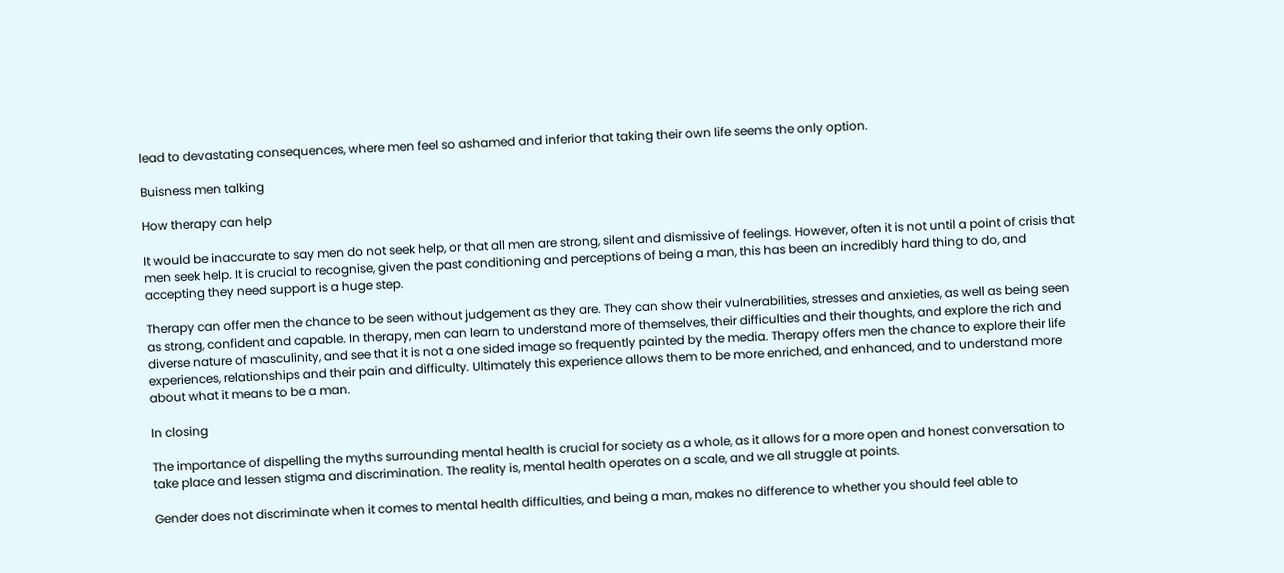lead to devastating consequences, where men feel so ashamed and inferior that taking their own life seems the only option.

Buisness men talking

How therapy can help

It would be inaccurate to say men do not seek help, or that all men are strong, silent and dismissive of feelings. However, often it is not until a point of crisis that men seek help. It is crucial to recognise, given the past conditioning and perceptions of being a man, this has been an incredibly hard thing to do, and accepting they need support is a huge step.

Therapy can offer men the chance to be seen without judgement as they are. They can show their vulnerabilities, stresses and anxieties, as well as being seen as strong, confident and capable. In therapy, men can learn to understand more of themselves, their difficulties and their thoughts, and explore the rich and diverse nature of masculinity, and see that it is not a one sided image so frequently painted by the media. Therapy offers men the chance to explore their life experiences, relationships and their pain and difficulty. Ultimately this experience allows them to be more enriched, and enhanced, and to understand more about what it means to be a man.

In closing

The importance of dispelling the myths surrounding mental health is crucial for society as a whole, as it allows for a more open and honest conversation to take place and lessen stigma and discrimination. The reality is, mental health operates on a scale, and we all struggle at points.

Gender does not discriminate when it comes to mental health difficulties, and being a man, makes no difference to whether you should feel able to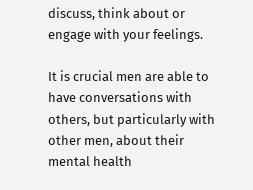discuss, think about or engage with your feelings.

It is crucial men are able to have conversations with others, but particularly with other men, about their mental health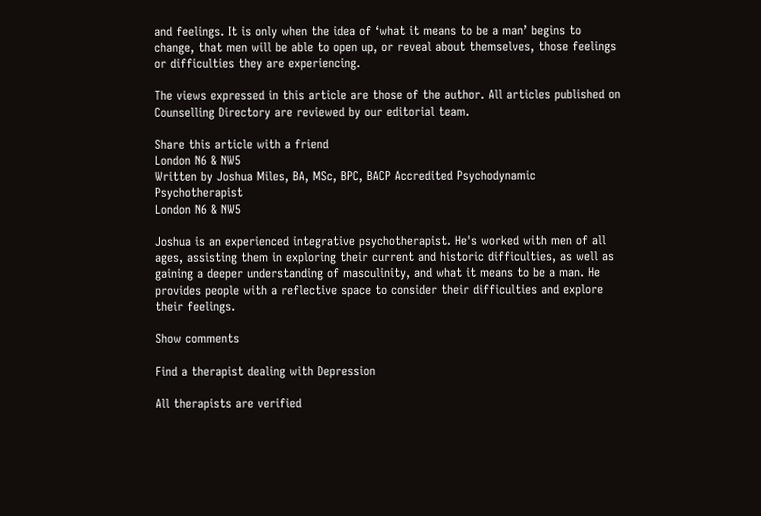and feelings. It is only when the idea of ‘what it means to be a man’ begins to change, that men will be able to open up, or reveal about themselves, those feelings or difficulties they are experiencing.

The views expressed in this article are those of the author. All articles published on Counselling Directory are reviewed by our editorial team.

Share this article with a friend
London N6 & NW5
Written by Joshua Miles, BA, MSc, BPC, BACP Accredited Psychodynamic Psychotherapist
London N6 & NW5

Joshua is an experienced integrative psychotherapist. He's worked with men of all ages, assisting them in exploring their current and historic difficulties, as well as gaining a deeper understanding of masculinity, and what it means to be a man. He provides people with a reflective space to consider their difficulties and explore their feelings.

Show comments

Find a therapist dealing with Depression

All therapists are verified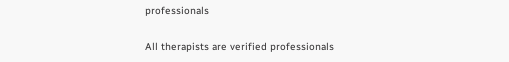professionals

All therapists are verified professionals